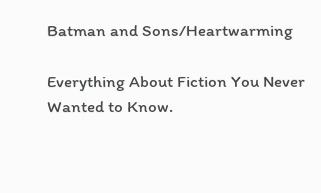Batman and Sons/Heartwarming

Everything About Fiction You Never Wanted to Know.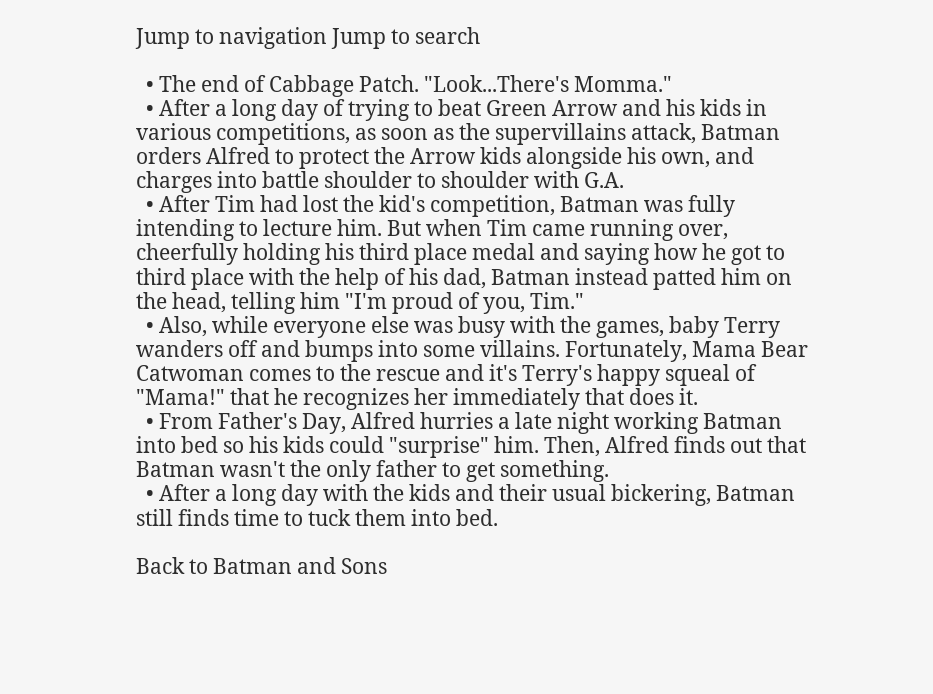Jump to navigation Jump to search

  • The end of Cabbage Patch. "Look...There's Momma."
  • After a long day of trying to beat Green Arrow and his kids in various competitions, as soon as the supervillains attack, Batman orders Alfred to protect the Arrow kids alongside his own, and charges into battle shoulder to shoulder with G.A.
  • After Tim had lost the kid's competition, Batman was fully intending to lecture him. But when Tim came running over, cheerfully holding his third place medal and saying how he got to third place with the help of his dad, Batman instead patted him on the head, telling him "I'm proud of you, Tim."
  • Also, while everyone else was busy with the games, baby Terry wanders off and bumps into some villains. Fortunately, Mama Bear Catwoman comes to the rescue and it's Terry's happy squeal of "Mama!" that he recognizes her immediately that does it.
  • From Father's Day, Alfred hurries a late night working Batman into bed so his kids could "surprise" him. Then, Alfred finds out that Batman wasn't the only father to get something.
  • After a long day with the kids and their usual bickering, Batman still finds time to tuck them into bed.

Back to Batman and Sons